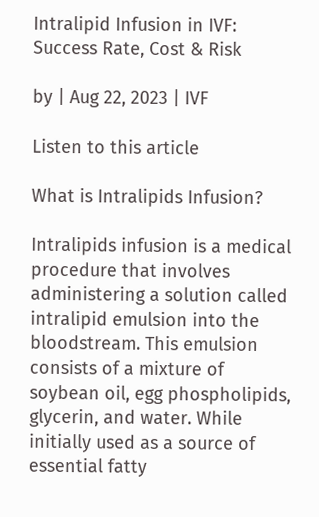Intralipid Infusion in IVF: Success Rate, Cost & Risk

by | Aug 22, 2023 | IVF

Listen to this article

What is Intralipids Infusion?

Intralipids infusion is a medical procedure that involves administering a solution called intralipid emulsion into the bloodstream. This emulsion consists of a mixture of soybean oil, egg phospholipids, glycerin, and water. While initially used as a source of essential fatty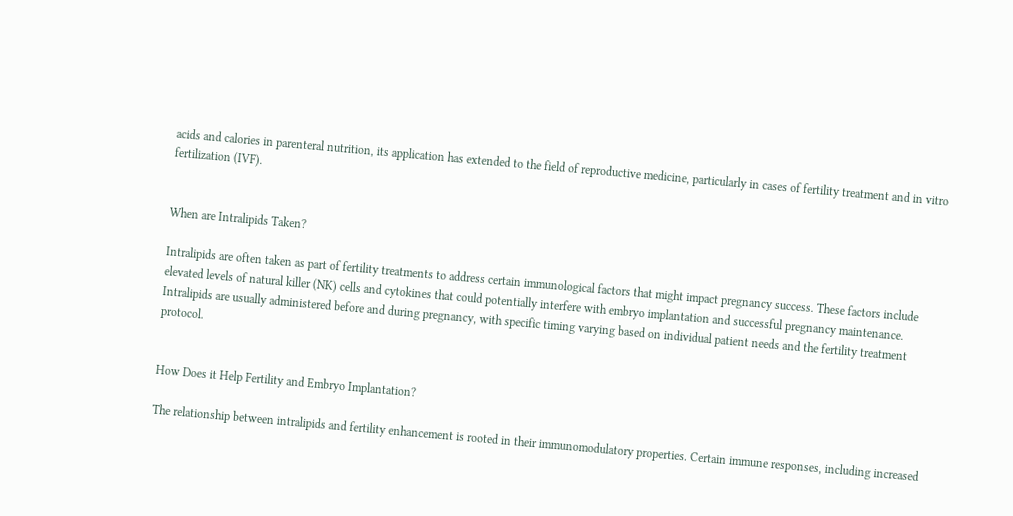acids and calories in parenteral nutrition, its application has extended to the field of reproductive medicine, particularly in cases of fertility treatment and in vitro fertilization (IVF).


When are Intralipids Taken?

Intralipids are often taken as part of fertility treatments to address certain immunological factors that might impact pregnancy success. These factors include elevated levels of natural killer (NK) cells and cytokines that could potentially interfere with embryo implantation and successful pregnancy maintenance. Intralipids are usually administered before and during pregnancy, with specific timing varying based on individual patient needs and the fertility treatment protocol.


How Does it Help Fertility and Embryo Implantation?

The relationship between intralipids and fertility enhancement is rooted in their immunomodulatory properties. Certain immune responses, including increased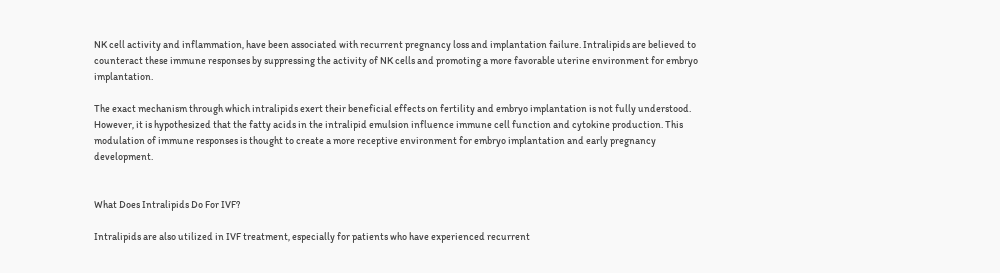NK cell activity and inflammation, have been associated with recurrent pregnancy loss and implantation failure. Intralipids are believed to counteract these immune responses by suppressing the activity of NK cells and promoting a more favorable uterine environment for embryo implantation.

The exact mechanism through which intralipids exert their beneficial effects on fertility and embryo implantation is not fully understood. However, it is hypothesized that the fatty acids in the intralipid emulsion influence immune cell function and cytokine production. This modulation of immune responses is thought to create a more receptive environment for embryo implantation and early pregnancy development.


What Does Intralipids Do For IVF?

Intralipids are also utilized in IVF treatment, especially for patients who have experienced recurrent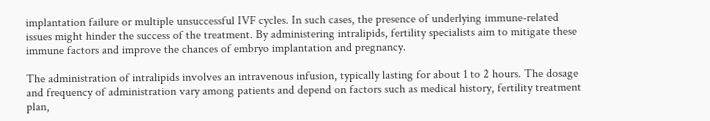implantation failure or multiple unsuccessful IVF cycles. In such cases, the presence of underlying immune-related issues might hinder the success of the treatment. By administering intralipids, fertility specialists aim to mitigate these immune factors and improve the chances of embryo implantation and pregnancy.

The administration of intralipids involves an intravenous infusion, typically lasting for about 1 to 2 hours. The dosage and frequency of administration vary among patients and depend on factors such as medical history, fertility treatment plan,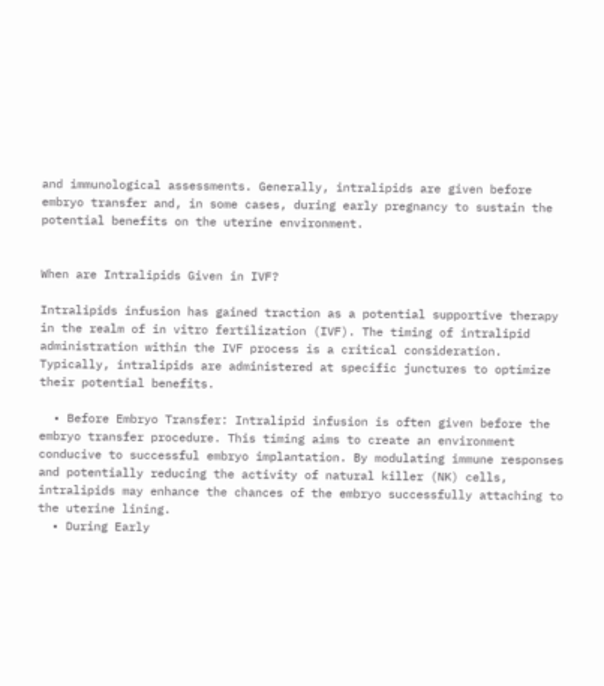and immunological assessments. Generally, intralipids are given before embryo transfer and, in some cases, during early pregnancy to sustain the potential benefits on the uterine environment.


When are Intralipids Given in IVF?

Intralipids infusion has gained traction as a potential supportive therapy in the realm of in vitro fertilization (IVF). The timing of intralipid administration within the IVF process is a critical consideration. Typically, intralipids are administered at specific junctures to optimize their potential benefits.

  • Before Embryo Transfer: Intralipid infusion is often given before the embryo transfer procedure. This timing aims to create an environment conducive to successful embryo implantation. By modulating immune responses and potentially reducing the activity of natural killer (NK) cells, intralipids may enhance the chances of the embryo successfully attaching to the uterine lining.
  • During Early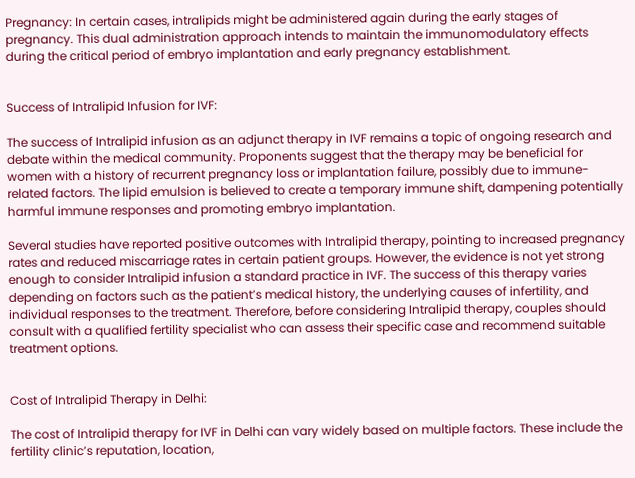Pregnancy: In certain cases, intralipids might be administered again during the early stages of pregnancy. This dual administration approach intends to maintain the immunomodulatory effects during the critical period of embryo implantation and early pregnancy establishment.


Success of Intralipid Infusion for IVF:

The success of Intralipid infusion as an adjunct therapy in IVF remains a topic of ongoing research and debate within the medical community. Proponents suggest that the therapy may be beneficial for women with a history of recurrent pregnancy loss or implantation failure, possibly due to immune-related factors. The lipid emulsion is believed to create a temporary immune shift, dampening potentially harmful immune responses and promoting embryo implantation.

Several studies have reported positive outcomes with Intralipid therapy, pointing to increased pregnancy rates and reduced miscarriage rates in certain patient groups. However, the evidence is not yet strong enough to consider Intralipid infusion a standard practice in IVF. The success of this therapy varies depending on factors such as the patient’s medical history, the underlying causes of infertility, and individual responses to the treatment. Therefore, before considering Intralipid therapy, couples should consult with a qualified fertility specialist who can assess their specific case and recommend suitable treatment options.


Cost of Intralipid Therapy in Delhi:

The cost of Intralipid therapy for IVF in Delhi can vary widely based on multiple factors. These include the fertility clinic’s reputation, location,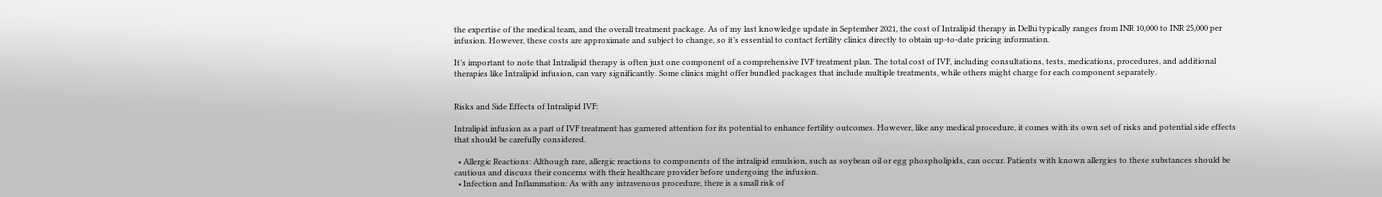the expertise of the medical team, and the overall treatment package. As of my last knowledge update in September 2021, the cost of Intralipid therapy in Delhi typically ranges from INR 10,000 to INR 25,000 per infusion. However, these costs are approximate and subject to change, so it’s essential to contact fertility clinics directly to obtain up-to-date pricing information.

It’s important to note that Intralipid therapy is often just one component of a comprehensive IVF treatment plan. The total cost of IVF, including consultations, tests, medications, procedures, and additional therapies like Intralipid infusion, can vary significantly. Some clinics might offer bundled packages that include multiple treatments, while others might charge for each component separately.


Risks and Side Effects of Intralipid IVF:

Intralipid infusion as a part of IVF treatment has garnered attention for its potential to enhance fertility outcomes. However, like any medical procedure, it comes with its own set of risks and potential side effects that should be carefully considered.

  • Allergic Reactions: Although rare, allergic reactions to components of the intralipid emulsion, such as soybean oil or egg phospholipids, can occur. Patients with known allergies to these substances should be cautious and discuss their concerns with their healthcare provider before undergoing the infusion.
  • Infection and Inflammation: As with any intravenous procedure, there is a small risk of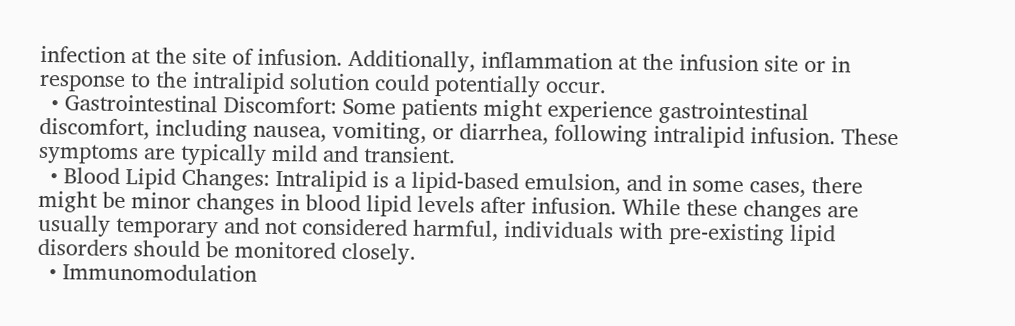infection at the site of infusion. Additionally, inflammation at the infusion site or in response to the intralipid solution could potentially occur.
  • Gastrointestinal Discomfort: Some patients might experience gastrointestinal discomfort, including nausea, vomiting, or diarrhea, following intralipid infusion. These symptoms are typically mild and transient.
  • Blood Lipid Changes: Intralipid is a lipid-based emulsion, and in some cases, there might be minor changes in blood lipid levels after infusion. While these changes are usually temporary and not considered harmful, individuals with pre-existing lipid disorders should be monitored closely.
  • Immunomodulation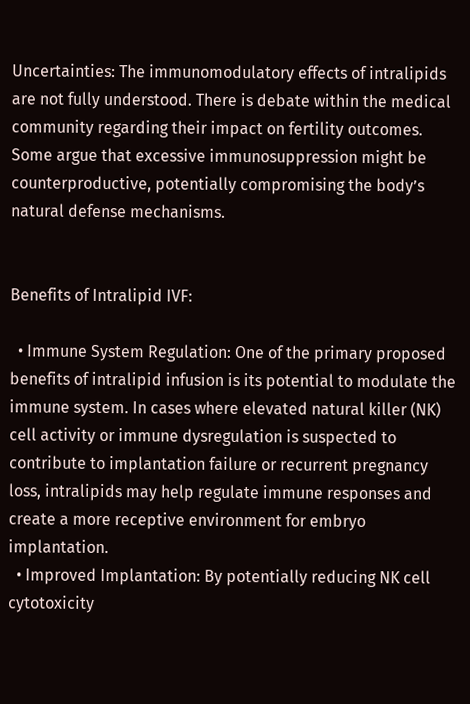Uncertainties: The immunomodulatory effects of intralipids are not fully understood. There is debate within the medical community regarding their impact on fertility outcomes. Some argue that excessive immunosuppression might be counterproductive, potentially compromising the body’s natural defense mechanisms.


Benefits of Intralipid IVF:

  • Immune System Regulation: One of the primary proposed benefits of intralipid infusion is its potential to modulate the immune system. In cases where elevated natural killer (NK) cell activity or immune dysregulation is suspected to contribute to implantation failure or recurrent pregnancy loss, intralipids may help regulate immune responses and create a more receptive environment for embryo implantation.
  • Improved Implantation: By potentially reducing NK cell cytotoxicity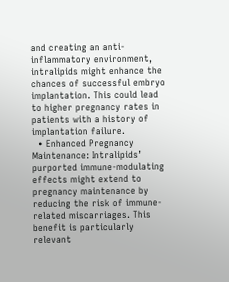and creating an anti-inflammatory environment, intralipids might enhance the chances of successful embryo implantation. This could lead to higher pregnancy rates in patients with a history of implantation failure.
  • Enhanced Pregnancy Maintenance: Intralipids’ purported immune-modulating effects might extend to pregnancy maintenance by reducing the risk of immune-related miscarriages. This benefit is particularly relevant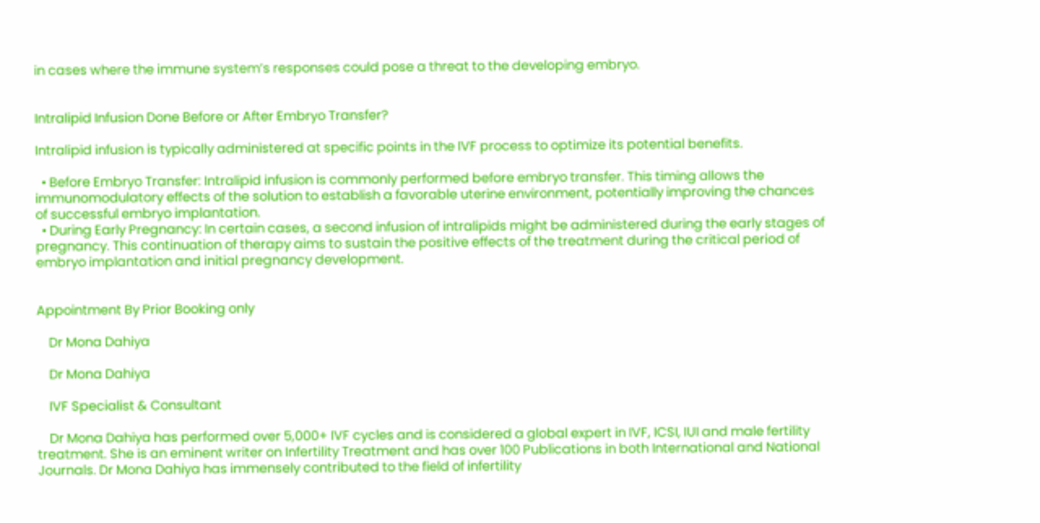in cases where the immune system’s responses could pose a threat to the developing embryo.


Intralipid Infusion Done Before or After Embryo Transfer?

Intralipid infusion is typically administered at specific points in the IVF process to optimize its potential benefits.

  • Before Embryo Transfer: Intralipid infusion is commonly performed before embryo transfer. This timing allows the immunomodulatory effects of the solution to establish a favorable uterine environment, potentially improving the chances of successful embryo implantation.
  • During Early Pregnancy: In certain cases, a second infusion of intralipids might be administered during the early stages of pregnancy. This continuation of therapy aims to sustain the positive effects of the treatment during the critical period of embryo implantation and initial pregnancy development.


Appointment By Prior Booking only

    Dr Mona Dahiya

    Dr Mona Dahiya

    IVF Specialist & Consultant

    Dr Mona Dahiya has performed over 5,000+ IVF cycles and is considered a global expert in IVF, ICSI, IUI and male fertility treatment. She is an eminent writer on Infertility Treatment and has over 100 Publications in both International and National Journals. Dr Mona Dahiya has immensely contributed to the field of infertility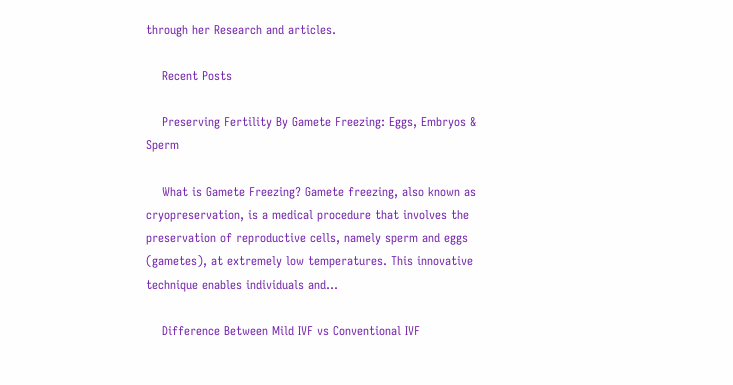through her Research and articles.

    Recent Posts

    Preserving Fertility By Gamete Freezing: Eggs, Embryos & Sperm

    What is Gamete Freezing? Gamete freezing, also known as cryopreservation, is a medical procedure that involves the preservation of reproductive cells, namely sperm and eggs (gametes), at extremely low temperatures. This innovative technique enables individuals and...

    Difference Between Mild IVF vs Conventional IVF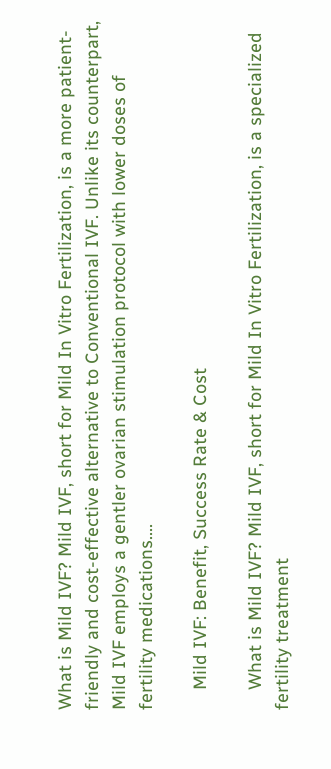What is Mild IVF? Mild IVF, short for Mild In Vitro Fertilization, is a more patient-friendly and cost-effective alternative to Conventional IVF. Unlike its counterpart, Mild IVF employs a gentler ovarian stimulation protocol with lower doses of fertility medications....

    Mild IVF: Benefit, Success Rate & Cost

    What is Mild IVF? Mild IVF, short for Mild In Vitro Fertilization, is a specialized fertility treatment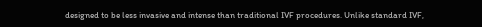designed to be less invasive and intense than traditional IVF procedures. Unlike standard IVF,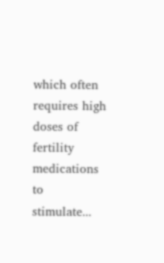which often requires high doses of fertility medications to stimulate...